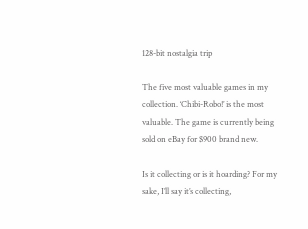128-bit nostalgia trip

The five most valuable games in my collection. ‘Chibi-Robo!’ is the most valuable. The game is currently being sold on eBay for $900 brand new.

Is it collecting or is it hoarding? For my sake, I’ll say it’s collecting,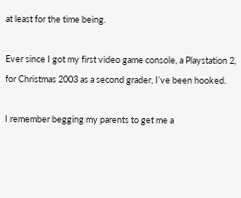at least for the time being.

Ever since I got my first video game console, a Playstation 2, for Christmas 2003 as a second grader, I’ve been hooked.

I remember begging my parents to get me a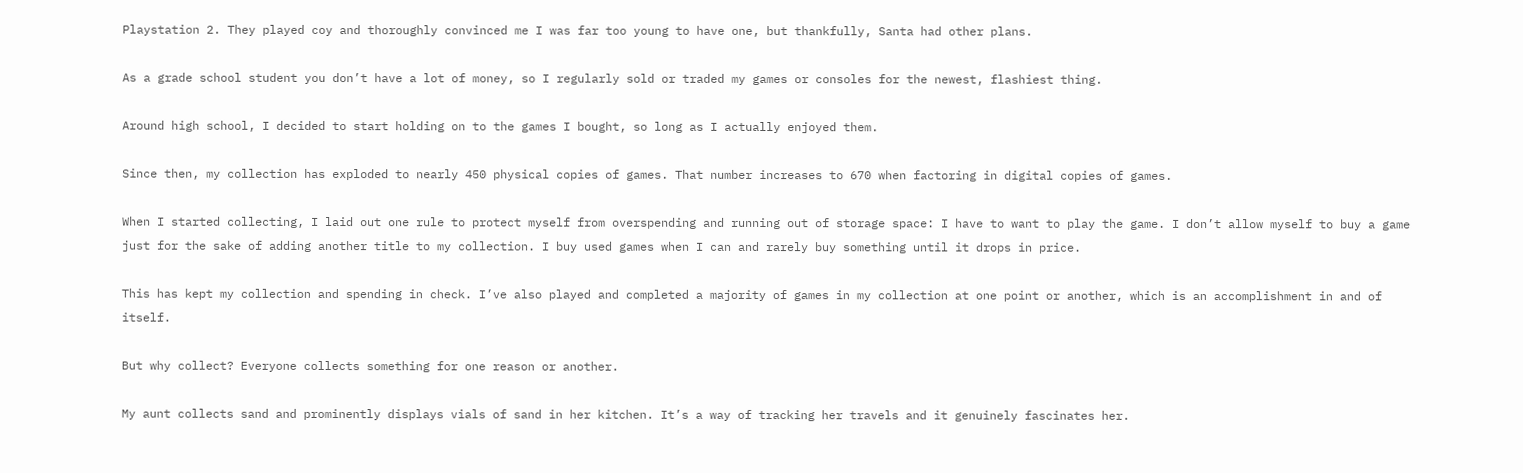Playstation 2. They played coy and thoroughly convinced me I was far too young to have one, but thankfully, Santa had other plans.

As a grade school student you don’t have a lot of money, so I regularly sold or traded my games or consoles for the newest, flashiest thing.

Around high school, I decided to start holding on to the games I bought, so long as I actually enjoyed them.

Since then, my collection has exploded to nearly 450 physical copies of games. That number increases to 670 when factoring in digital copies of games.

When I started collecting, I laid out one rule to protect myself from overspending and running out of storage space: I have to want to play the game. I don’t allow myself to buy a game just for the sake of adding another title to my collection. I buy used games when I can and rarely buy something until it drops in price.

This has kept my collection and spending in check. I’ve also played and completed a majority of games in my collection at one point or another, which is an accomplishment in and of itself.

But why collect? Everyone collects something for one reason or another.

My aunt collects sand and prominently displays vials of sand in her kitchen. It’s a way of tracking her travels and it genuinely fascinates her.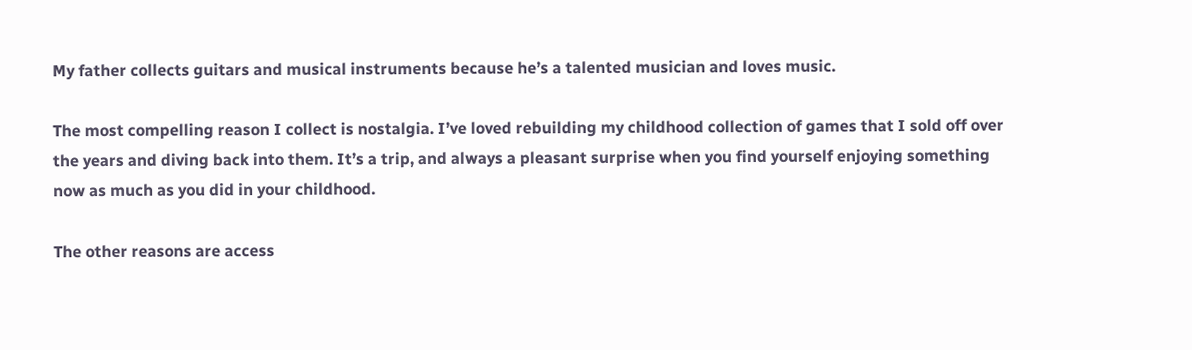My father collects guitars and musical instruments because he’s a talented musician and loves music.

The most compelling reason I collect is nostalgia. I’ve loved rebuilding my childhood collection of games that I sold off over the years and diving back into them. It’s a trip, and always a pleasant surprise when you find yourself enjoying something now as much as you did in your childhood.

The other reasons are access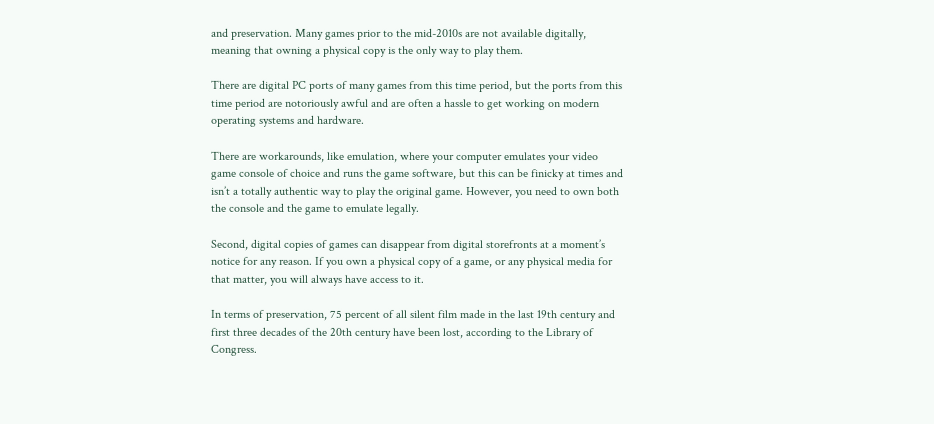and preservation. Many games prior to the mid-2010s are not available digitally, meaning that owning a physical copy is the only way to play them.

There are digital PC ports of many games from this time period, but the ports from this time period are notoriously awful and are often a hassle to get working on modern operating systems and hardware.

There are workarounds, like emulation, where your computer emulates your video game console of choice and runs the game software, but this can be finicky at times and isn’t a totally authentic way to play the original game. However, you need to own both the console and the game to emulate legally.

Second, digital copies of games can disappear from digital storefronts at a moment’s notice for any reason. If you own a physical copy of a game, or any physical media for that matter, you will always have access to it.

In terms of preservation, 75 percent of all silent film made in the last 19th century and first three decades of the 20th century have been lost, according to the Library of Congress.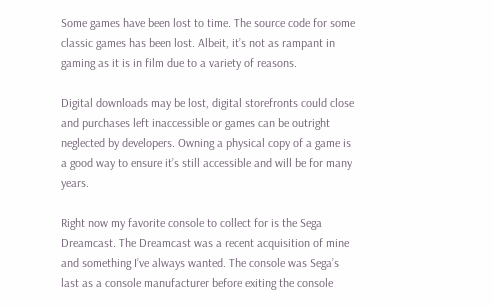Some games have been lost to time. The source code for some classic games has been lost. Albeit, it’s not as rampant in gaming as it is in film due to a variety of reasons.

Digital downloads may be lost, digital storefronts could close and purchases left inaccessible or games can be outright neglected by developers. Owning a physical copy of a game is a good way to ensure it’s still accessible and will be for many years.

Right now my favorite console to collect for is the Sega Dreamcast. The Dreamcast was a recent acquisition of mine and something I’ve always wanted. The console was Sega’s last as a console manufacturer before exiting the console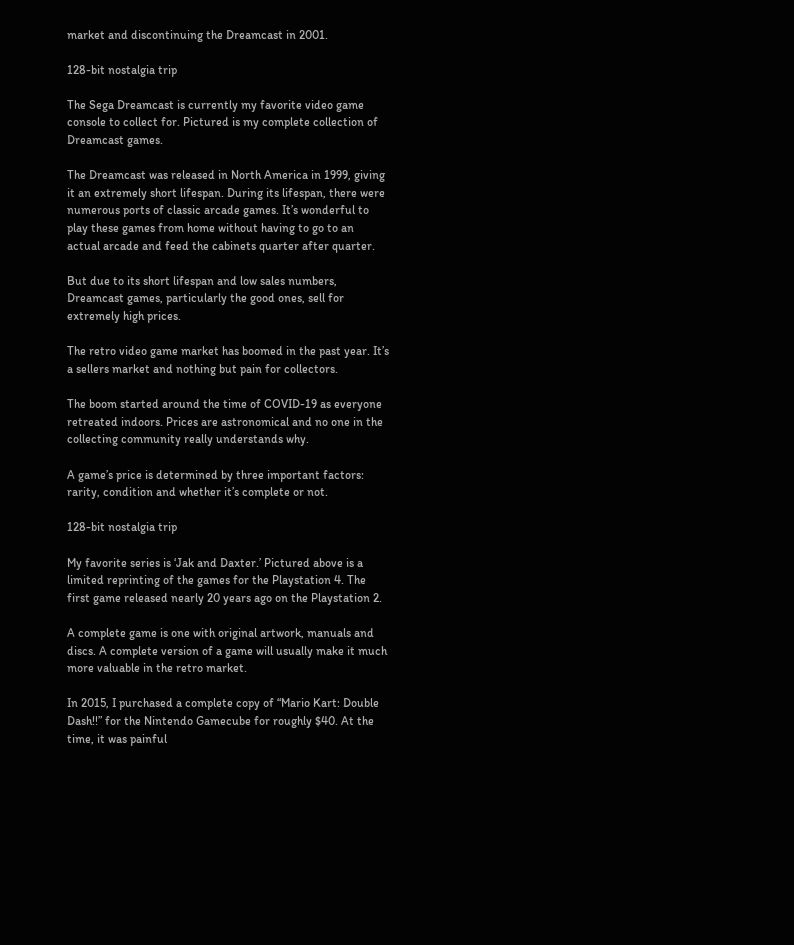market and discontinuing the Dreamcast in 2001.

128-bit nostalgia trip

The Sega Dreamcast is currently my favorite video game console to collect for. Pictured is my complete collection of Dreamcast games.

The Dreamcast was released in North America in 1999, giving it an extremely short lifespan. During its lifespan, there were numerous ports of classic arcade games. It’s wonderful to play these games from home without having to go to an actual arcade and feed the cabinets quarter after quarter.

But due to its short lifespan and low sales numbers, Dreamcast games, particularly the good ones, sell for extremely high prices.

The retro video game market has boomed in the past year. It’s a sellers market and nothing but pain for collectors.

The boom started around the time of COVID-19 as everyone retreated indoors. Prices are astronomical and no one in the collecting community really understands why.

A game’s price is determined by three important factors: rarity, condition and whether it’s complete or not.

128-bit nostalgia trip

My favorite series is ‘Jak and Daxter.’ Pictured above is a limited reprinting of the games for the Playstation 4. The first game released nearly 20 years ago on the Playstation 2.

A complete game is one with original artwork, manuals and discs. A complete version of a game will usually make it much more valuable in the retro market.

In 2015, I purchased a complete copy of “Mario Kart: Double Dash!!” for the Nintendo Gamecube for roughly $40. At the time, it was painful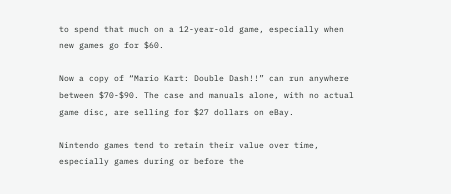to spend that much on a 12-year-old game, especially when new games go for $60.

Now a copy of “Mario Kart: Double Dash!!” can run anywhere between $70-$90. The case and manuals alone, with no actual game disc, are selling for $27 dollars on eBay.

Nintendo games tend to retain their value over time, especially games during or before the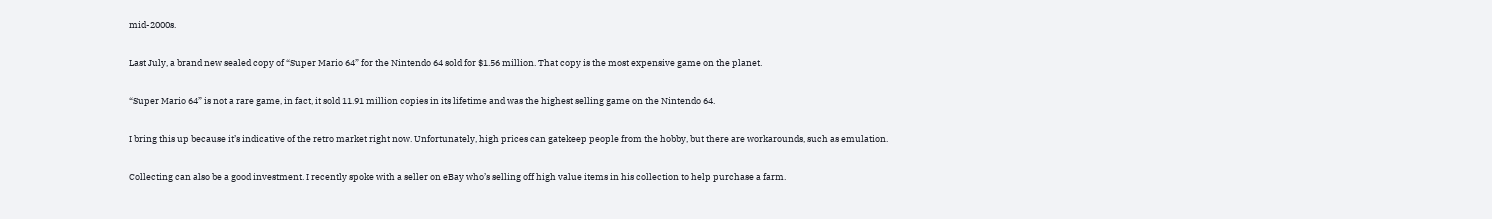mid-2000s.

Last July, a brand new sealed copy of “Super Mario 64” for the Nintendo 64 sold for $1.56 million. That copy is the most expensive game on the planet.

“Super Mario 64” is not a rare game, in fact, it sold 11.91 million copies in its lifetime and was the highest selling game on the Nintendo 64.

I bring this up because it’s indicative of the retro market right now. Unfortunately, high prices can gatekeep people from the hobby, but there are workarounds, such as emulation.

Collecting can also be a good investment. I recently spoke with a seller on eBay who’s selling off high value items in his collection to help purchase a farm.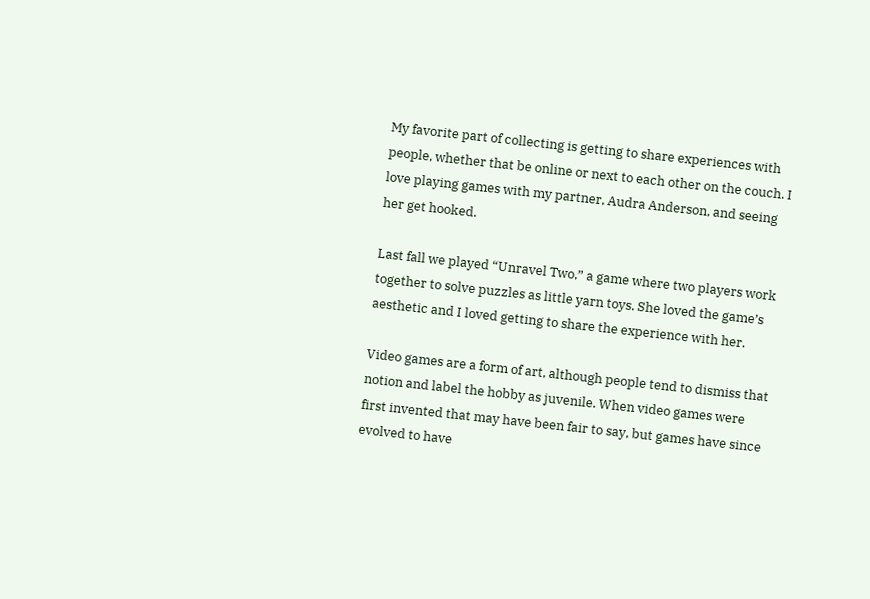My favorite part of collecting is getting to share experiences with people, whether that be online or next to each other on the couch. I love playing games with my partner, Audra Anderson, and seeing her get hooked.

Last fall we played “Unravel Two,” a game where two players work together to solve puzzles as little yarn toys. She loved the game’s aesthetic and I loved getting to share the experience with her.

Video games are a form of art, although people tend to dismiss that notion and label the hobby as juvenile. When video games were first invented that may have been fair to say, but games have since evolved to have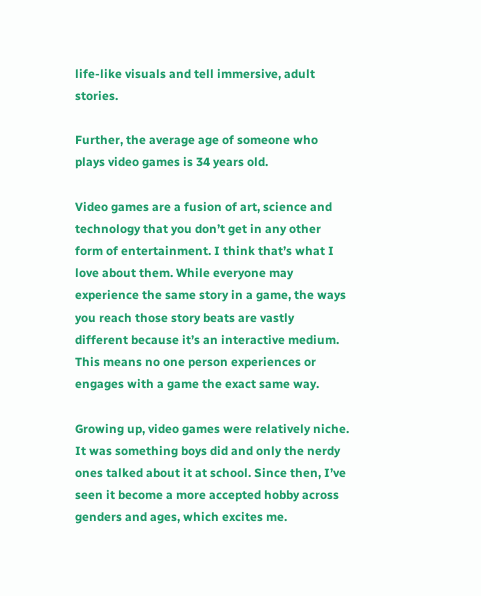life-like visuals and tell immersive, adult stories.

Further, the average age of someone who plays video games is 34 years old.

Video games are a fusion of art, science and technology that you don’t get in any other form of entertainment. I think that’s what I love about them. While everyone may experience the same story in a game, the ways you reach those story beats are vastly different because it’s an interactive medium. This means no one person experiences or engages with a game the exact same way.

Growing up, video games were relatively niche. It was something boys did and only the nerdy ones talked about it at school. Since then, I’ve seen it become a more accepted hobby across genders and ages, which excites me.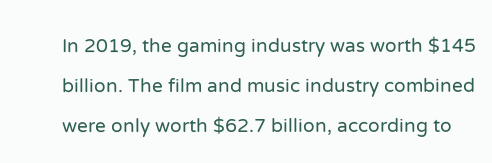In 2019, the gaming industry was worth $145 billion. The film and music industry combined were only worth $62.7 billion, according to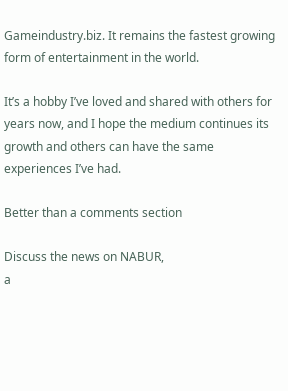Gameindustry.biz. It remains the fastest growing form of entertainment in the world.

It’s a hobby I’ve loved and shared with others for years now, and I hope the medium continues its growth and others can have the same experiences I’ve had.

Better than a comments section

Discuss the news on NABUR,
a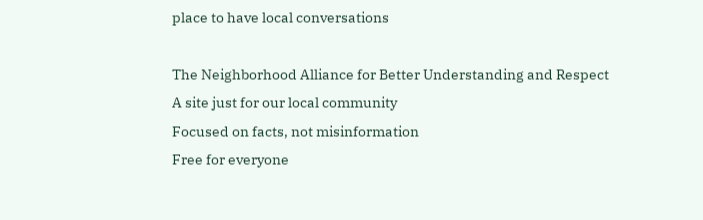place to have local conversations

The Neighborhood Alliance for Better Understanding and Respect
A site just for our local community
Focused on facts, not misinformation
Free for everyone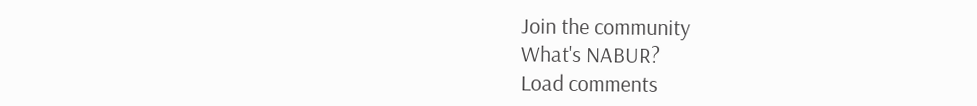Join the community
What's NABUR?
Load comments